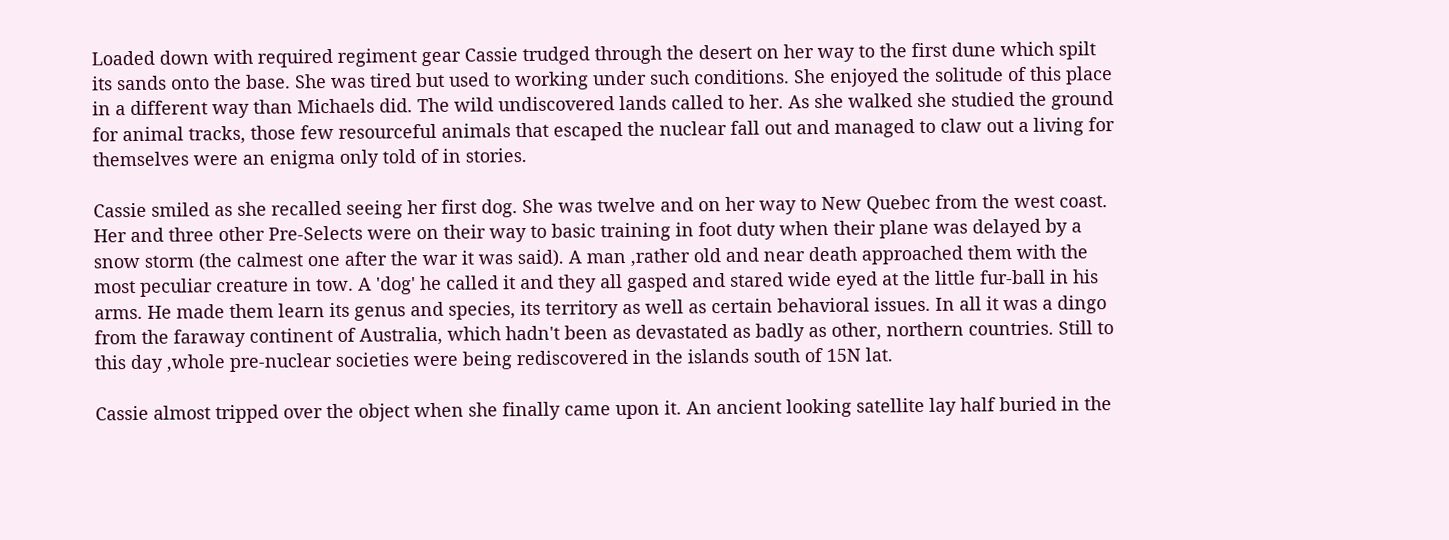Loaded down with required regiment gear Cassie trudged through the desert on her way to the first dune which spilt its sands onto the base. She was tired but used to working under such conditions. She enjoyed the solitude of this place in a different way than Michaels did. The wild undiscovered lands called to her. As she walked she studied the ground for animal tracks, those few resourceful animals that escaped the nuclear fall out and managed to claw out a living for themselves were an enigma only told of in stories.

Cassie smiled as she recalled seeing her first dog. She was twelve and on her way to New Quebec from the west coast. Her and three other Pre-Selects were on their way to basic training in foot duty when their plane was delayed by a snow storm (the calmest one after the war it was said). A man ,rather old and near death approached them with the most peculiar creature in tow. A 'dog' he called it and they all gasped and stared wide eyed at the little fur-ball in his arms. He made them learn its genus and species, its territory as well as certain behavioral issues. In all it was a dingo from the faraway continent of Australia, which hadn't been as devastated as badly as other, northern countries. Still to this day ,whole pre-nuclear societies were being rediscovered in the islands south of 15N lat.

Cassie almost tripped over the object when she finally came upon it. An ancient looking satellite lay half buried in the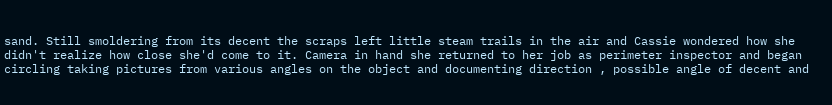sand. Still smoldering from its decent the scraps left little steam trails in the air and Cassie wondered how she didn't realize how close she'd come to it. Camera in hand she returned to her job as perimeter inspector and began circling taking pictures from various angles on the object and documenting direction , possible angle of decent and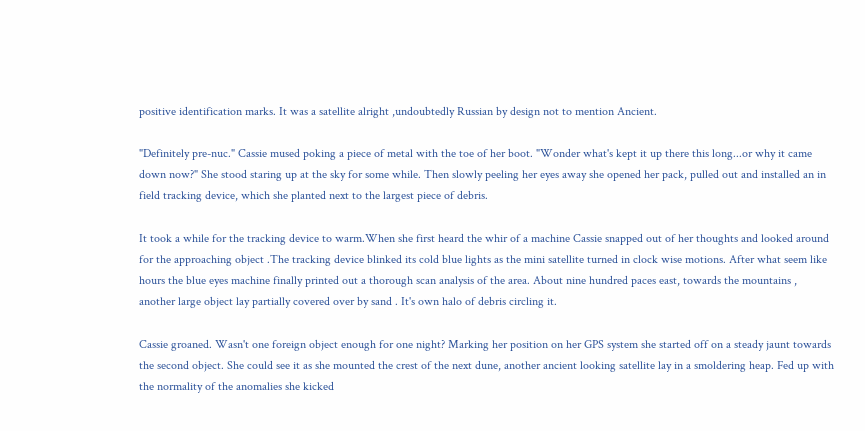positive identification marks. It was a satellite alright ,undoubtedly Russian by design not to mention Ancient.

"Definitely pre-nuc." Cassie mused poking a piece of metal with the toe of her boot. "Wonder what's kept it up there this long...or why it came down now?" She stood staring up at the sky for some while. Then slowly peeling her eyes away she opened her pack, pulled out and installed an in field tracking device, which she planted next to the largest piece of debris.

It took a while for the tracking device to warm.When she first heard the whir of a machine Cassie snapped out of her thoughts and looked around for the approaching object .The tracking device blinked its cold blue lights as the mini satellite turned in clock wise motions. After what seem like hours the blue eyes machine finally printed out a thorough scan analysis of the area. About nine hundred paces east, towards the mountains , another large object lay partially covered over by sand . It's own halo of debris circling it.

Cassie groaned. Wasn't one foreign object enough for one night? Marking her position on her GPS system she started off on a steady jaunt towards the second object. She could see it as she mounted the crest of the next dune, another ancient looking satellite lay in a smoldering heap. Fed up with the normality of the anomalies she kicked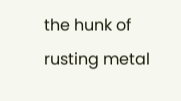the hunk of rusting metal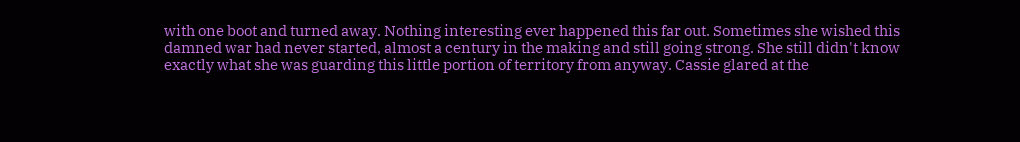with one boot and turned away. Nothing interesting ever happened this far out. Sometimes she wished this damned war had never started, almost a century in the making and still going strong. She still didn't know exactly what she was guarding this little portion of territory from anyway. Cassie glared at the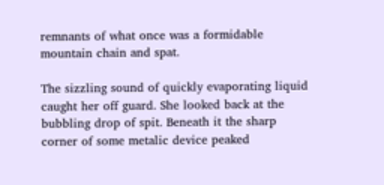remnants of what once was a formidable mountain chain and spat.

The sizzling sound of quickly evaporating liquid caught her off guard. She looked back at the bubbling drop of spit. Beneath it the sharp corner of some metalic device peaked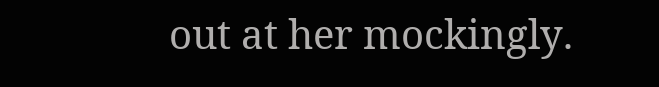out at her mockingly.